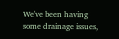We've been having some drainage issues,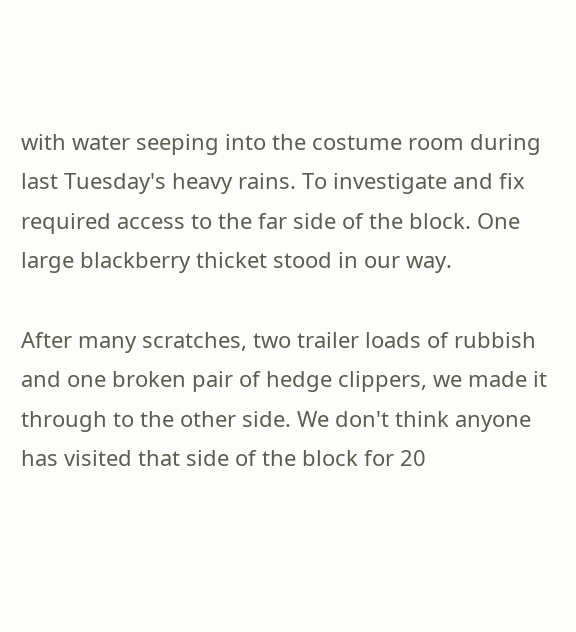with water seeping into the costume room during last Tuesday's heavy rains. To investigate and fix required access to the far side of the block. One large blackberry thicket stood in our way.

After many scratches, two trailer loads of rubbish and one broken pair of hedge clippers, we made it through to the other side. We don't think anyone has visited that side of the block for 20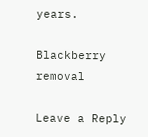years.

Blackberry removal

Leave a Reply